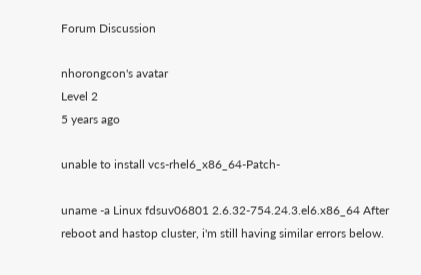Forum Discussion

nhorongcon's avatar
Level 2
5 years ago

unable to install vcs-rhel6_x86_64-Patch-

uname -a Linux fdsuv06801 2.6.32-754.24.3.el6.x86_64 After reboot and hastop cluster, i'm still having similar errors below.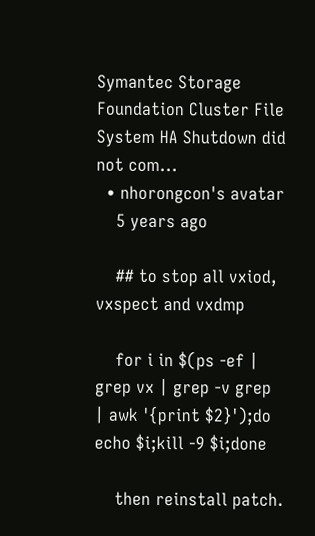Symantec Storage Foundation Cluster File System HA Shutdown did not com...
  • nhorongcon's avatar
    5 years ago

    ## to stop all vxiod, vxspect and vxdmp

    for i in $(ps -ef | grep vx | grep -v grep | awk '{print $2}');do echo $i;kill -9 $i;done

    then reinstall patch.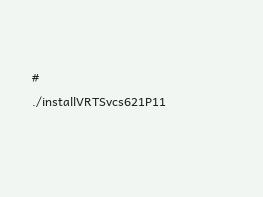# ./installVRTSvcs621P11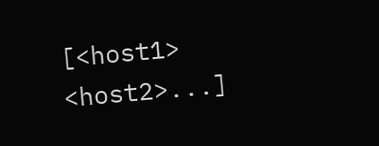[<host1> <host2>...]